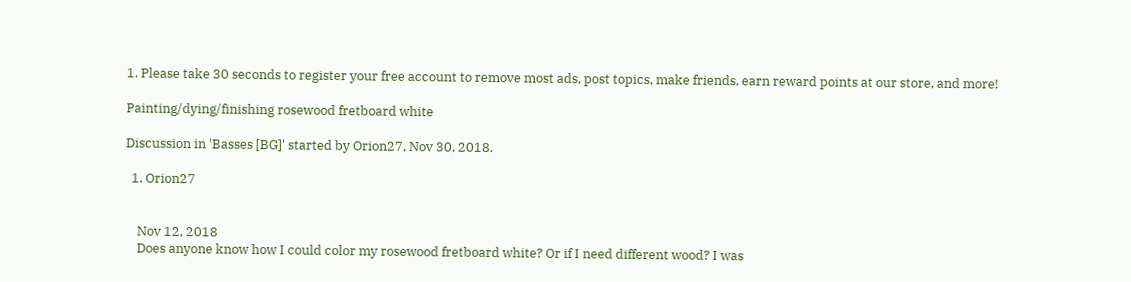1. Please take 30 seconds to register your free account to remove most ads, post topics, make friends, earn reward points at our store, and more!

Painting/dying/finishing rosewood fretboard white

Discussion in 'Basses [BG]' started by Orion27, Nov 30, 2018.

  1. Orion27


    Nov 12, 2018
    Does anyone know how I could color my rosewood fretboard white? Or if I need different wood? I was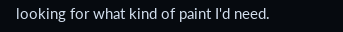looking for what kind of paint I'd need.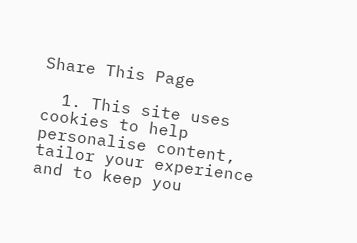Share This Page

  1. This site uses cookies to help personalise content, tailor your experience and to keep you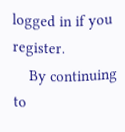logged in if you register.
    By continuing to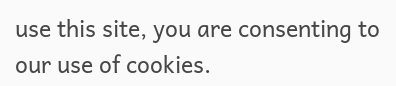use this site, you are consenting to our use of cookies.